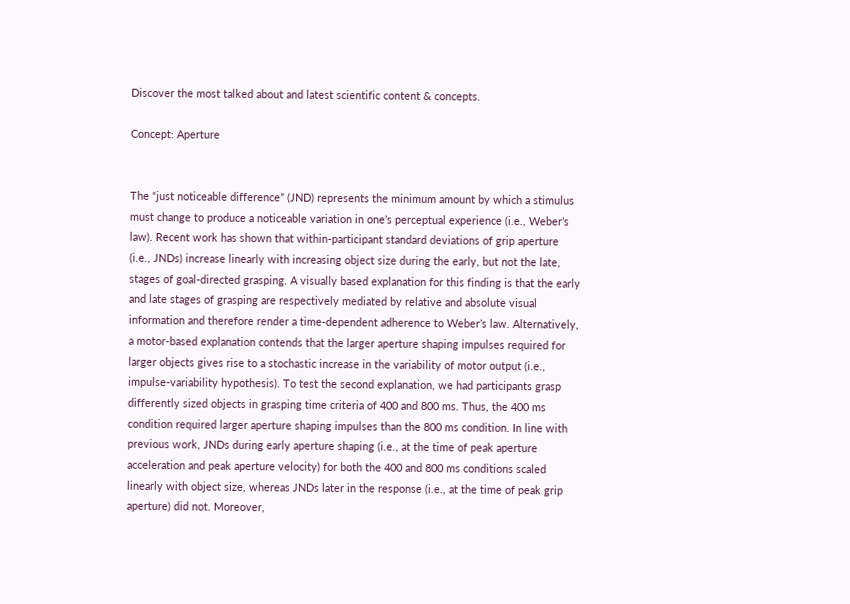Discover the most talked about and latest scientific content & concepts.

Concept: Aperture


The “just noticeable difference” (JND) represents the minimum amount by which a stimulus must change to produce a noticeable variation in one’s perceptual experience (i.e., Weber’s law). Recent work has shown that within-participant standard deviations of grip aperture (i.e., JNDs) increase linearly with increasing object size during the early, but not the late, stages of goal-directed grasping. A visually based explanation for this finding is that the early and late stages of grasping are respectively mediated by relative and absolute visual information and therefore render a time-dependent adherence to Weber’s law. Alternatively, a motor-based explanation contends that the larger aperture shaping impulses required for larger objects gives rise to a stochastic increase in the variability of motor output (i.e., impulse-variability hypothesis). To test the second explanation, we had participants grasp differently sized objects in grasping time criteria of 400 and 800 ms. Thus, the 400 ms condition required larger aperture shaping impulses than the 800 ms condition. In line with previous work, JNDs during early aperture shaping (i.e., at the time of peak aperture acceleration and peak aperture velocity) for both the 400 and 800 ms conditions scaled linearly with object size, whereas JNDs later in the response (i.e., at the time of peak grip aperture) did not. Moreover,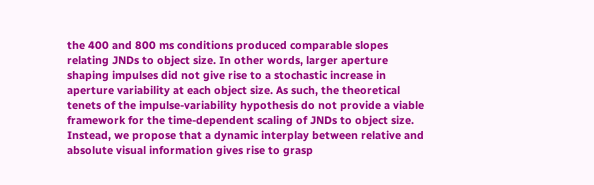the 400 and 800 ms conditions produced comparable slopes relating JNDs to object size. In other words, larger aperture shaping impulses did not give rise to a stochastic increase in aperture variability at each object size. As such, the theoretical tenets of the impulse-variability hypothesis do not provide a viable framework for the time-dependent scaling of JNDs to object size. Instead, we propose that a dynamic interplay between relative and absolute visual information gives rise to grasp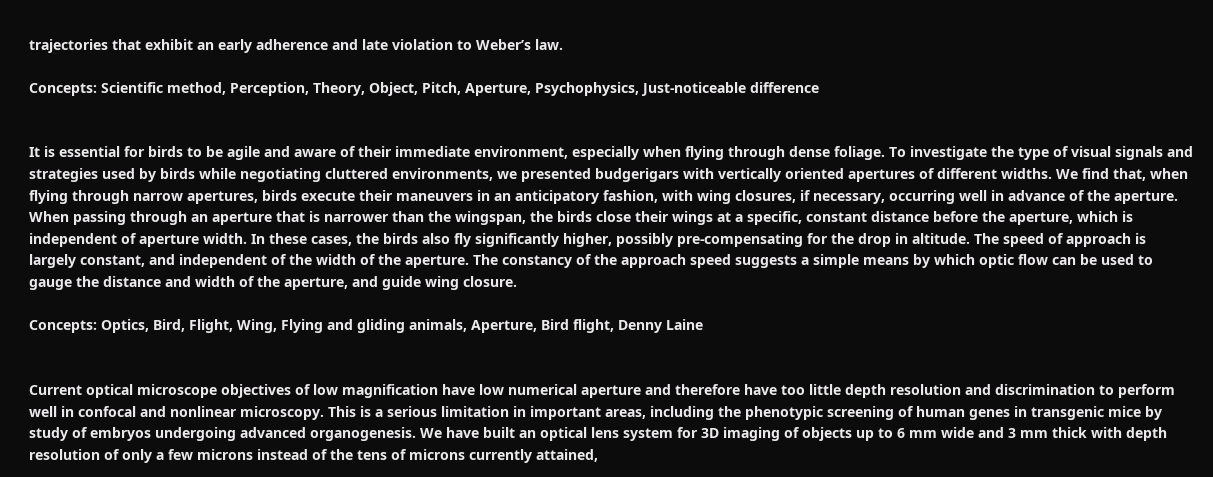trajectories that exhibit an early adherence and late violation to Weber’s law.

Concepts: Scientific method, Perception, Theory, Object, Pitch, Aperture, Psychophysics, Just-noticeable difference


It is essential for birds to be agile and aware of their immediate environment, especially when flying through dense foliage. To investigate the type of visual signals and strategies used by birds while negotiating cluttered environments, we presented budgerigars with vertically oriented apertures of different widths. We find that, when flying through narrow apertures, birds execute their maneuvers in an anticipatory fashion, with wing closures, if necessary, occurring well in advance of the aperture. When passing through an aperture that is narrower than the wingspan, the birds close their wings at a specific, constant distance before the aperture, which is independent of aperture width. In these cases, the birds also fly significantly higher, possibly pre-compensating for the drop in altitude. The speed of approach is largely constant, and independent of the width of the aperture. The constancy of the approach speed suggests a simple means by which optic flow can be used to gauge the distance and width of the aperture, and guide wing closure.

Concepts: Optics, Bird, Flight, Wing, Flying and gliding animals, Aperture, Bird flight, Denny Laine


Current optical microscope objectives of low magnification have low numerical aperture and therefore have too little depth resolution and discrimination to perform well in confocal and nonlinear microscopy. This is a serious limitation in important areas, including the phenotypic screening of human genes in transgenic mice by study of embryos undergoing advanced organogenesis. We have built an optical lens system for 3D imaging of objects up to 6 mm wide and 3 mm thick with depth resolution of only a few microns instead of the tens of microns currently attained,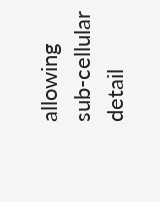allowing sub-cellular detail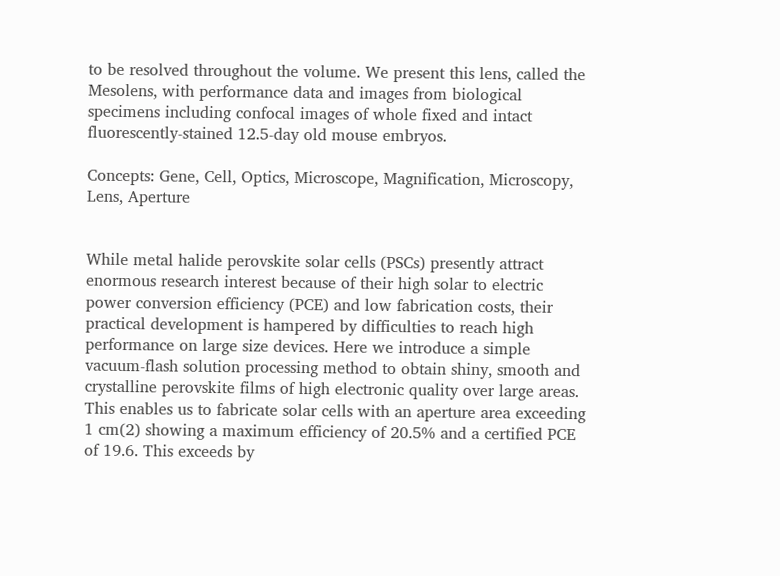to be resolved throughout the volume. We present this lens, called the Mesolens, with performance data and images from biological specimens including confocal images of whole fixed and intact fluorescently-stained 12.5-day old mouse embryos.

Concepts: Gene, Cell, Optics, Microscope, Magnification, Microscopy, Lens, Aperture


While metal halide perovskite solar cells (PSCs) presently attract enormous research interest because of their high solar to electric power conversion efficiency (PCE) and low fabrication costs, their practical development is hampered by difficulties to reach high performance on large size devices. Here we introduce a simple vacuum-flash solution processing method to obtain shiny, smooth and crystalline perovskite films of high electronic quality over large areas. This enables us to fabricate solar cells with an aperture area exceeding 1 cm(2) showing a maximum efficiency of 20.5% and a certified PCE of 19.6. This exceeds by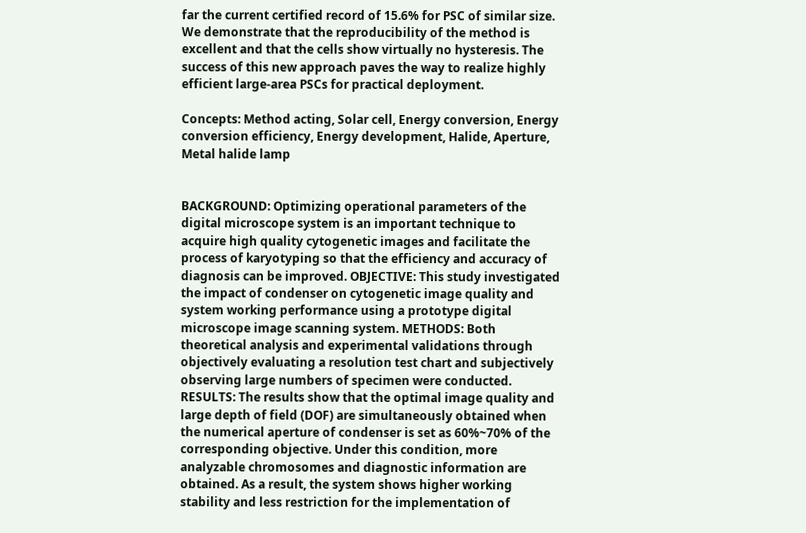far the current certified record of 15.6% for PSC of similar size. We demonstrate that the reproducibility of the method is excellent and that the cells show virtually no hysteresis. The success of this new approach paves the way to realize highly efficient large-area PSCs for practical deployment.

Concepts: Method acting, Solar cell, Energy conversion, Energy conversion efficiency, Energy development, Halide, Aperture, Metal halide lamp


BACKGROUND: Optimizing operational parameters of the digital microscope system is an important technique to acquire high quality cytogenetic images and facilitate the process of karyotyping so that the efficiency and accuracy of diagnosis can be improved. OBJECTIVE: This study investigated the impact of condenser on cytogenetic image quality and system working performance using a prototype digital microscope image scanning system. METHODS: Both theoretical analysis and experimental validations through objectively evaluating a resolution test chart and subjectively observing large numbers of specimen were conducted. RESULTS: The results show that the optimal image quality and large depth of field (DOF) are simultaneously obtained when the numerical aperture of condenser is set as 60%~70% of the corresponding objective. Under this condition, more analyzable chromosomes and diagnostic information are obtained. As a result, the system shows higher working stability and less restriction for the implementation of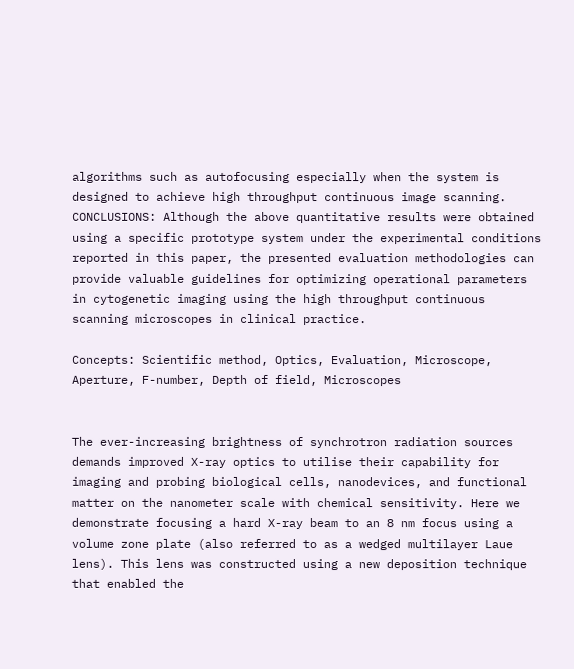algorithms such as autofocusing especially when the system is designed to achieve high throughput continuous image scanning. CONCLUSIONS: Although the above quantitative results were obtained using a specific prototype system under the experimental conditions reported in this paper, the presented evaluation methodologies can provide valuable guidelines for optimizing operational parameters in cytogenetic imaging using the high throughput continuous scanning microscopes in clinical practice.

Concepts: Scientific method, Optics, Evaluation, Microscope, Aperture, F-number, Depth of field, Microscopes


The ever-increasing brightness of synchrotron radiation sources demands improved X-ray optics to utilise their capability for imaging and probing biological cells, nanodevices, and functional matter on the nanometer scale with chemical sensitivity. Here we demonstrate focusing a hard X-ray beam to an 8 nm focus using a volume zone plate (also referred to as a wedged multilayer Laue lens). This lens was constructed using a new deposition technique that enabled the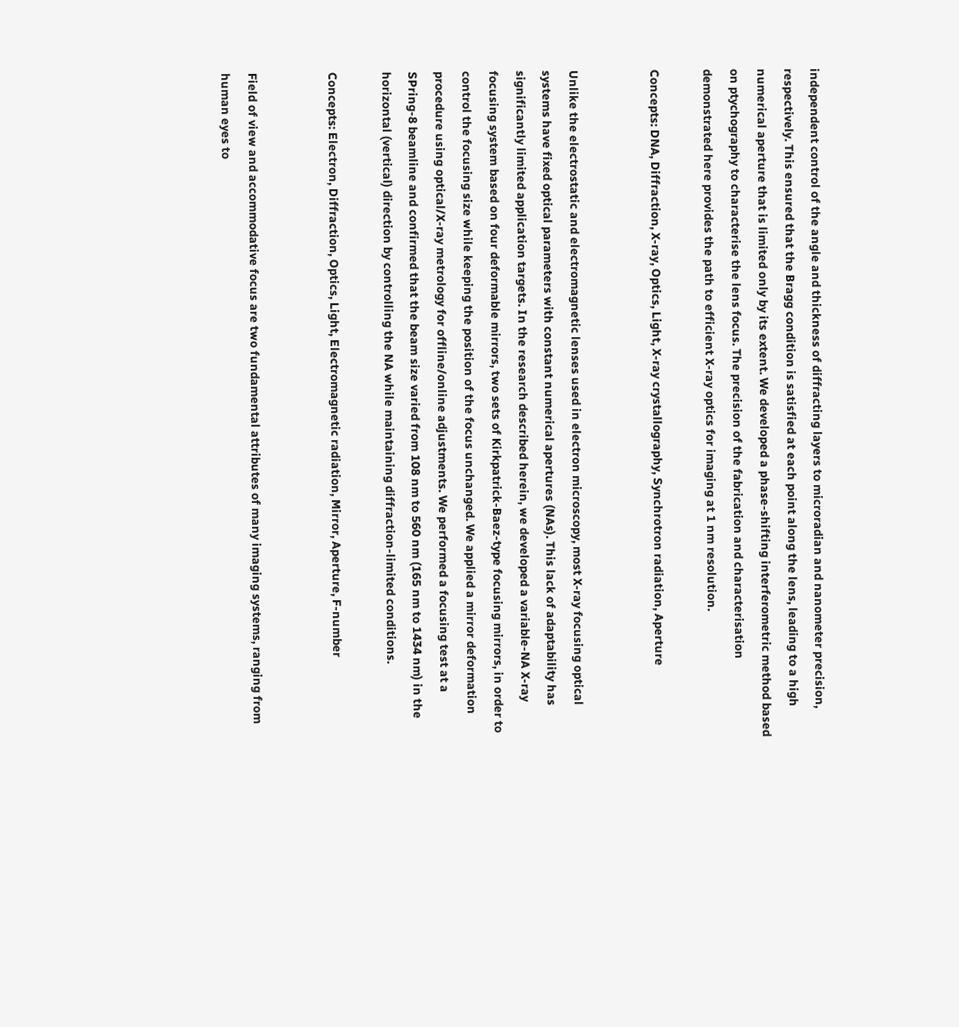independent control of the angle and thickness of diffracting layers to microradian and nanometer precision, respectively. This ensured that the Bragg condition is satisfied at each point along the lens, leading to a high numerical aperture that is limited only by its extent. We developed a phase-shifting interferometric method based on ptychography to characterise the lens focus. The precision of the fabrication and characterisation demonstrated here provides the path to efficient X-ray optics for imaging at 1 nm resolution.

Concepts: DNA, Diffraction, X-ray, Optics, Light, X-ray crystallography, Synchrotron radiation, Aperture


Unlike the electrostatic and electromagnetic lenses used in electron microscopy, most X-ray focusing optical systems have fixed optical parameters with constant numerical apertures (NAs). This lack of adaptability has significantly limited application targets. In the research described herein, we developed a variable-NA X-ray focusing system based on four deformable mirrors, two sets of Kirkpatrick-Baez-type focusing mirrors, in order to control the focusing size while keeping the position of the focus unchanged. We applied a mirror deformation procedure using optical/X-ray metrology for offline/online adjustments. We performed a focusing test at a SPring-8 beamline and confirmed that the beam size varied from 108 nm to 560 nm (165 nm to 1434 nm) in the horizontal (vertical) direction by controlling the NA while maintaining diffraction-limited conditions.

Concepts: Electron, Diffraction, Optics, Light, Electromagnetic radiation, Mirror, Aperture, F-number


Field of view and accommodative focus are two fundamental attributes of many imaging systems, ranging from human eyes to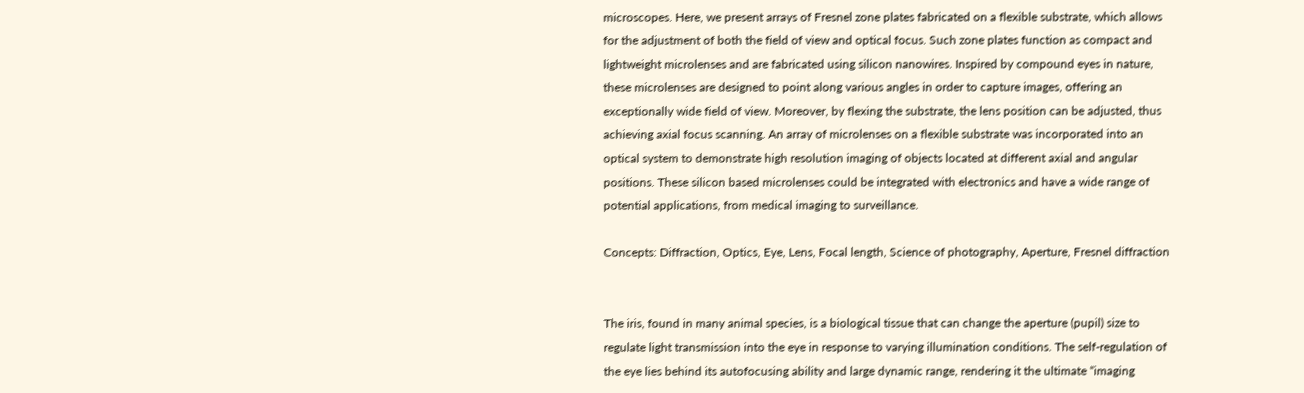microscopes. Here, we present arrays of Fresnel zone plates fabricated on a flexible substrate, which allows for the adjustment of both the field of view and optical focus. Such zone plates function as compact and lightweight microlenses and are fabricated using silicon nanowires. Inspired by compound eyes in nature, these microlenses are designed to point along various angles in order to capture images, offering an exceptionally wide field of view. Moreover, by flexing the substrate, the lens position can be adjusted, thus achieving axial focus scanning. An array of microlenses on a flexible substrate was incorporated into an optical system to demonstrate high resolution imaging of objects located at different axial and angular positions. These silicon based microlenses could be integrated with electronics and have a wide range of potential applications, from medical imaging to surveillance.

Concepts: Diffraction, Optics, Eye, Lens, Focal length, Science of photography, Aperture, Fresnel diffraction


The iris, found in many animal species, is a biological tissue that can change the aperture (pupil) size to regulate light transmission into the eye in response to varying illumination conditions. The self-regulation of the eye lies behind its autofocusing ability and large dynamic range, rendering it the ultimate “imaging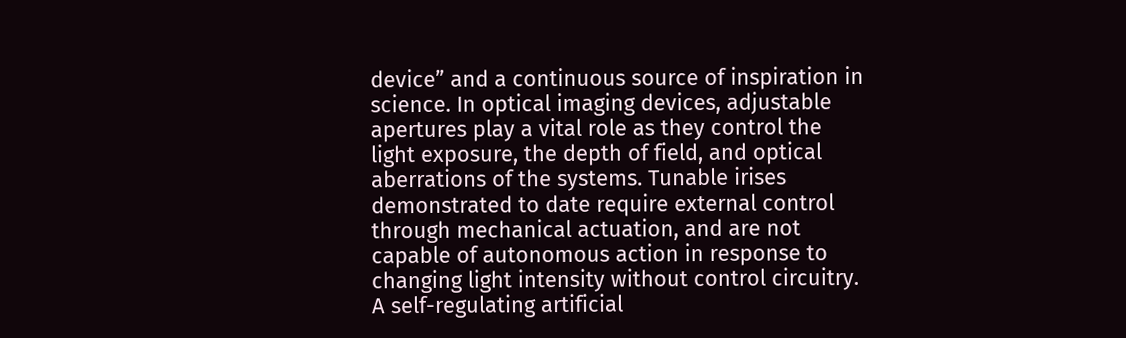device” and a continuous source of inspiration in science. In optical imaging devices, adjustable apertures play a vital role as they control the light exposure, the depth of field, and optical aberrations of the systems. Tunable irises demonstrated to date require external control through mechanical actuation, and are not capable of autonomous action in response to changing light intensity without control circuitry. A self-regulating artificial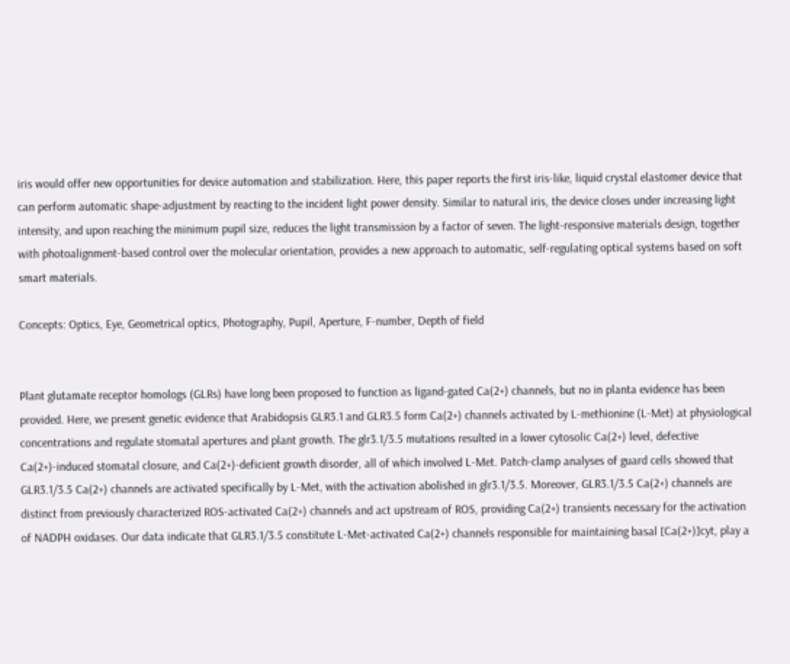iris would offer new opportunities for device automation and stabilization. Here, this paper reports the first iris-like, liquid crystal elastomer device that can perform automatic shape-adjustment by reacting to the incident light power density. Similar to natural iris, the device closes under increasing light intensity, and upon reaching the minimum pupil size, reduces the light transmission by a factor of seven. The light-responsive materials design, together with photoalignment-based control over the molecular orientation, provides a new approach to automatic, self-regulating optical systems based on soft smart materials.

Concepts: Optics, Eye, Geometrical optics, Photography, Pupil, Aperture, F-number, Depth of field


Plant glutamate receptor homologs (GLRs) have long been proposed to function as ligand-gated Ca(2+) channels, but no in planta evidence has been provided. Here, we present genetic evidence that Arabidopsis GLR3.1 and GLR3.5 form Ca(2+) channels activated by L-methionine (L-Met) at physiological concentrations and regulate stomatal apertures and plant growth. The glr3.1/3.5 mutations resulted in a lower cytosolic Ca(2+) level, defective Ca(2+)-induced stomatal closure, and Ca(2+)-deficient growth disorder, all of which involved L-Met. Patch-clamp analyses of guard cells showed that GLR3.1/3.5 Ca(2+) channels are activated specifically by L-Met, with the activation abolished in glr3.1/3.5. Moreover, GLR3.1/3.5 Ca(2+) channels are distinct from previously characterized ROS-activated Ca(2+) channels and act upstream of ROS, providing Ca(2+) transients necessary for the activation of NADPH oxidases. Our data indicate that GLR3.1/3.5 constitute L-Met-activated Ca(2+) channels responsible for maintaining basal [Ca(2+)]cyt, play a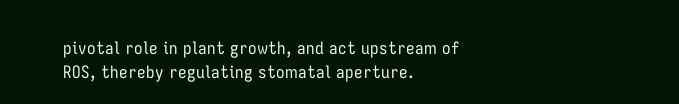pivotal role in plant growth, and act upstream of ROS, thereby regulating stomatal aperture.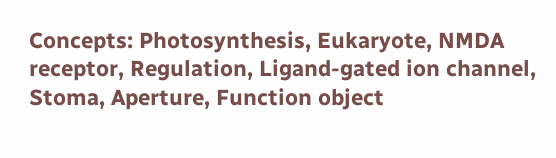Concepts: Photosynthesis, Eukaryote, NMDA receptor, Regulation, Ligand-gated ion channel, Stoma, Aperture, Function object